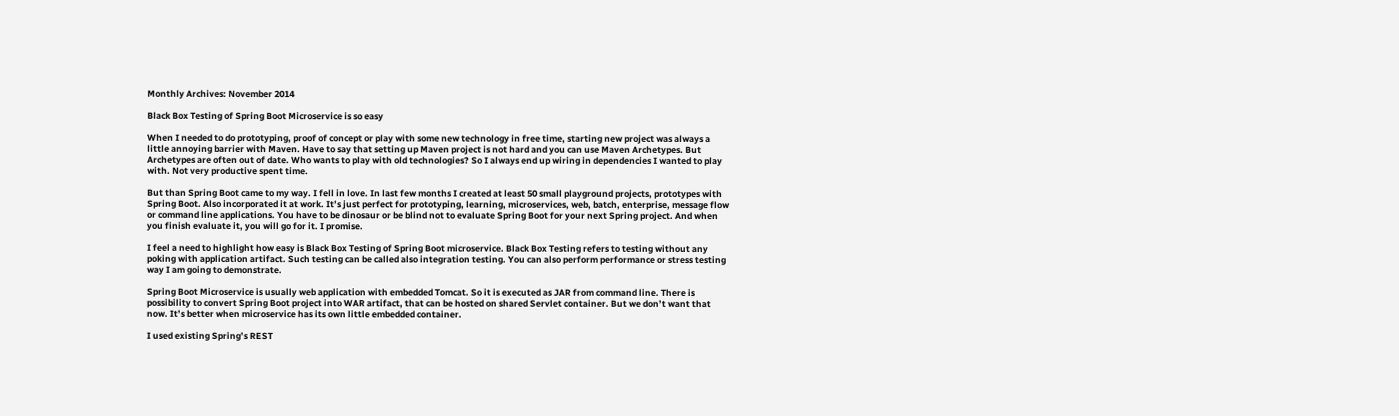Monthly Archives: November 2014

Black Box Testing of Spring Boot Microservice is so easy

When I needed to do prototyping, proof of concept or play with some new technology in free time, starting new project was always a little annoying barrier with Maven. Have to say that setting up Maven project is not hard and you can use Maven Archetypes. But Archetypes are often out of date. Who wants to play with old technologies? So I always end up wiring in dependencies I wanted to play with. Not very productive spent time.

But than Spring Boot came to my way. I fell in love. In last few months I created at least 50 small playground projects, prototypes with Spring Boot. Also incorporated it at work. It’s just perfect for prototyping, learning, microservices, web, batch, enterprise, message flow or command line applications. You have to be dinosaur or be blind not to evaluate Spring Boot for your next Spring project. And when you finish evaluate it, you will go for it. I promise.

I feel a need to highlight how easy is Black Box Testing of Spring Boot microservice. Black Box Testing refers to testing without any poking with application artifact. Such testing can be called also integration testing. You can also perform performance or stress testing way I am going to demonstrate.

Spring Boot Microservice is usually web application with embedded Tomcat. So it is executed as JAR from command line. There is possibility to convert Spring Boot project into WAR artifact, that can be hosted on shared Servlet container. But we don’t want that now. It’s better when microservice has its own little embedded container.

I used existing Spring’s REST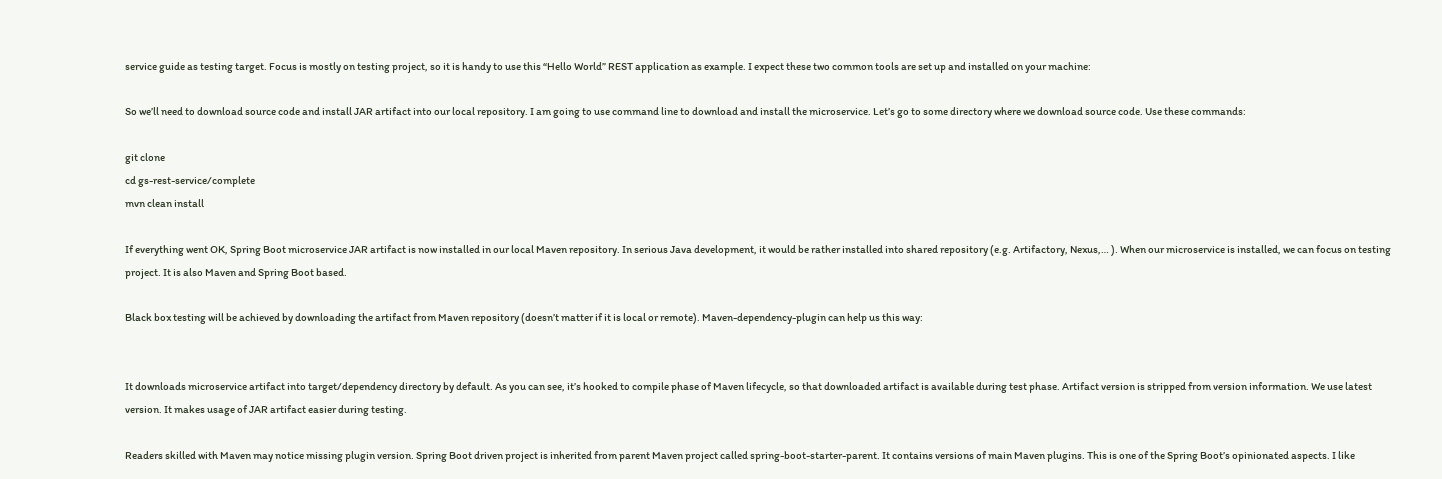service guide as testing target. Focus is mostly on testing project, so it is handy to use this “Hello World” REST application as example. I expect these two common tools are set up and installed on your machine:

So we’ll need to download source code and install JAR artifact into our local repository. I am going to use command line to download and install the microservice. Let’s go to some directory where we download source code. Use these commands:

git clone
cd gs-rest-service/complete
mvn clean install

If everything went OK, Spring Boot microservice JAR artifact is now installed in our local Maven repository. In serious Java development, it would be rather installed into shared repository (e.g. Artifactory, Nexus,… ). When our microservice is installed, we can focus on testing project. It is also Maven and Spring Boot based.

Black box testing will be achieved by downloading the artifact from Maven repository (doesn’t matter if it is local or remote). Maven-dependency-plugin can help us this way:


It downloads microservice artifact into target/dependency directory by default. As you can see, it’s hooked to compile phase of Maven lifecycle, so that downloaded artifact is available during test phase. Artifact version is stripped from version information. We use latest version. It makes usage of JAR artifact easier during testing.

Readers skilled with Maven may notice missing plugin version. Spring Boot driven project is inherited from parent Maven project called spring-boot-starter-parent. It contains versions of main Maven plugins. This is one of the Spring Boot’s opinionated aspects. I like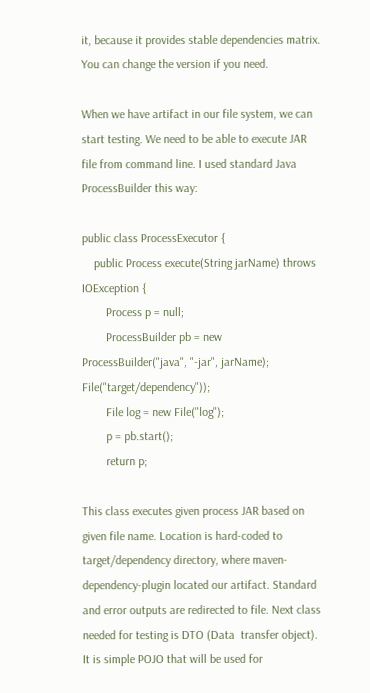it, because it provides stable dependencies matrix. You can change the version if you need.

When we have artifact in our file system, we can start testing. We need to be able to execute JAR file from command line. I used standard Java ProcessBuilder this way:

public class ProcessExecutor {
    public Process execute(String jarName) throws IOException {
        Process p = null;
        ProcessBuilder pb = new ProcessBuilder("java", "-jar", jarName); File("target/dependency"));
        File log = new File("log");
        p = pb.start();
        return p;

This class executes given process JAR based on given file name. Location is hard-coded to  target/dependency directory, where maven-dependency-plugin located our artifact. Standard and error outputs are redirected to file. Next class needed for testing is DTO (Data  transfer object). It is simple POJO that will be used for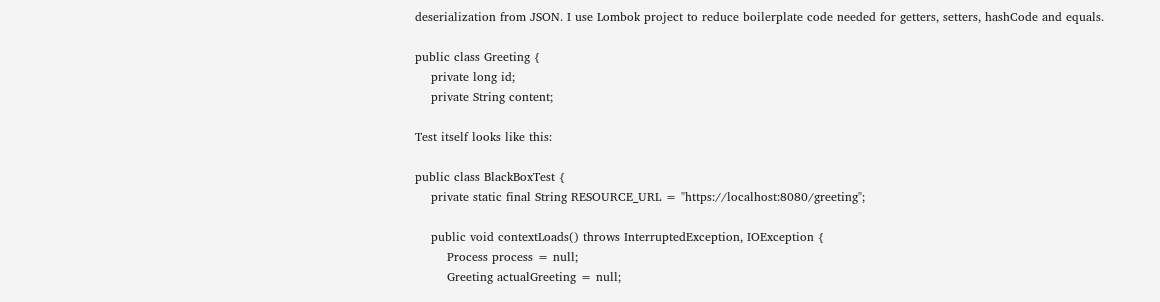deserialization from JSON. I use Lombok project to reduce boilerplate code needed for getters, setters, hashCode and equals.

public class Greeting {
    private long id;
    private String content;

Test itself looks like this:

public class BlackBoxTest {
    private static final String RESOURCE_URL = "https://localhost:8080/greeting";

    public void contextLoads() throws InterruptedException, IOException {
        Process process = null;
        Greeting actualGreeting = null;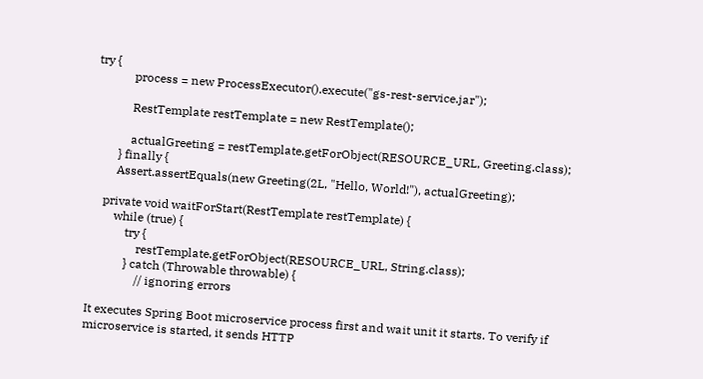try {
            process = new ProcessExecutor().execute("gs-rest-service.jar");

            RestTemplate restTemplate = new RestTemplate();

            actualGreeting = restTemplate.getForObject(RESOURCE_URL, Greeting.class);
        } finally {
        Assert.assertEquals(new Greeting(2L, "Hello, World!"), actualGreeting);

    private void waitForStart(RestTemplate restTemplate) {
        while (true) {
            try {
                restTemplate.getForObject(RESOURCE_URL, String.class);
            } catch (Throwable throwable) {
                // ignoring errors

It executes Spring Boot microservice process first and wait unit it starts. To verify if microservice is started, it sends HTTP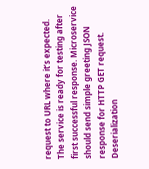request to URL where it’s expected. The service is ready for testing after first successful response. Microservice should send simple greeting JSON response for HTTP GET request. Deserialization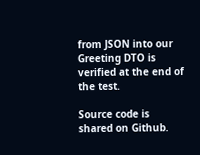from JSON into our Greeting DTO is verified at the end of the test.

Source code is shared on Github.